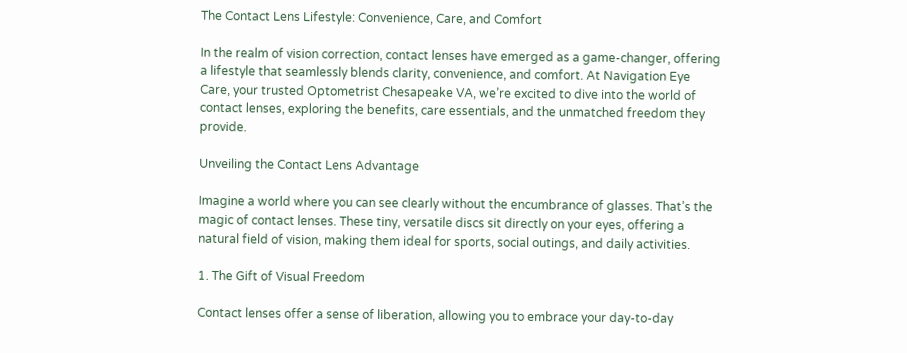The Contact Lens Lifestyle: Convenience, Care, and Comfort

In the realm of vision correction, contact lenses have emerged as a game-changer, offering a lifestyle that seamlessly blends clarity, convenience, and comfort. At Navigation Eye Care, your trusted Optometrist Chesapeake VA, we’re excited to dive into the world of contact lenses, exploring the benefits, care essentials, and the unmatched freedom they provide.

Unveiling the Contact Lens Advantage

Imagine a world where you can see clearly without the encumbrance of glasses. That’s the magic of contact lenses. These tiny, versatile discs sit directly on your eyes, offering a natural field of vision, making them ideal for sports, social outings, and daily activities.

1. The Gift of Visual Freedom

Contact lenses offer a sense of liberation, allowing you to embrace your day-to-day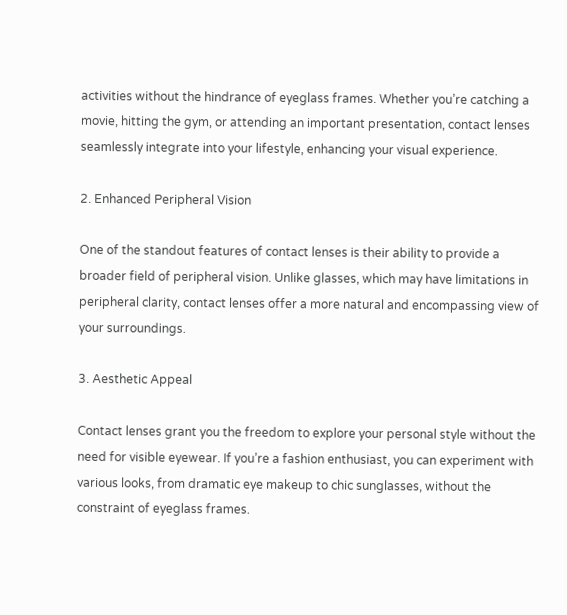activities without the hindrance of eyeglass frames. Whether you’re catching a movie, hitting the gym, or attending an important presentation, contact lenses seamlessly integrate into your lifestyle, enhancing your visual experience.

2. Enhanced Peripheral Vision

One of the standout features of contact lenses is their ability to provide a broader field of peripheral vision. Unlike glasses, which may have limitations in peripheral clarity, contact lenses offer a more natural and encompassing view of your surroundings.

3. Aesthetic Appeal

Contact lenses grant you the freedom to explore your personal style without the need for visible eyewear. If you’re a fashion enthusiast, you can experiment with various looks, from dramatic eye makeup to chic sunglasses, without the constraint of eyeglass frames.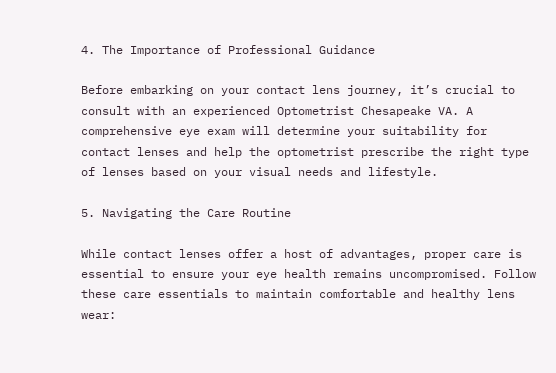4. The Importance of Professional Guidance

Before embarking on your contact lens journey, it’s crucial to consult with an experienced Optometrist Chesapeake VA. A comprehensive eye exam will determine your suitability for contact lenses and help the optometrist prescribe the right type of lenses based on your visual needs and lifestyle.

5. Navigating the Care Routine

While contact lenses offer a host of advantages, proper care is essential to ensure your eye health remains uncompromised. Follow these care essentials to maintain comfortable and healthy lens wear: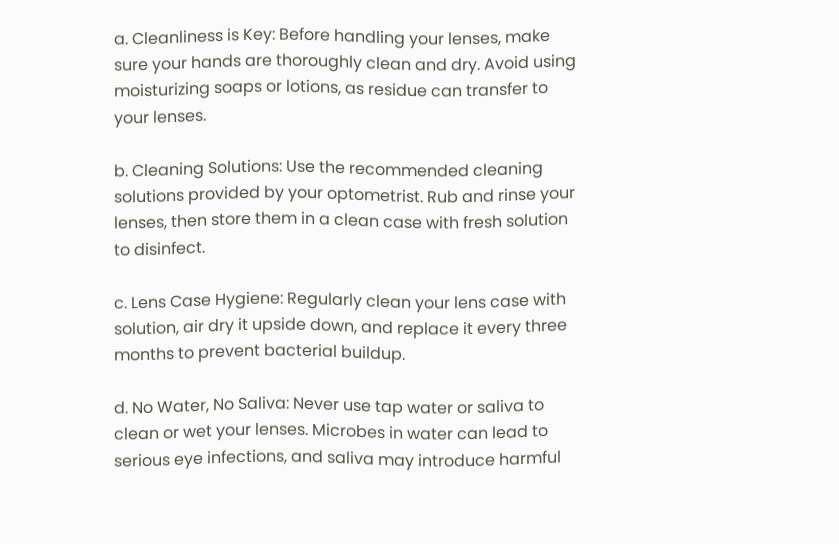a. Cleanliness is Key: Before handling your lenses, make sure your hands are thoroughly clean and dry. Avoid using moisturizing soaps or lotions, as residue can transfer to your lenses.

b. Cleaning Solutions: Use the recommended cleaning solutions provided by your optometrist. Rub and rinse your lenses, then store them in a clean case with fresh solution to disinfect.

c. Lens Case Hygiene: Regularly clean your lens case with solution, air dry it upside down, and replace it every three months to prevent bacterial buildup.

d. No Water, No Saliva: Never use tap water or saliva to clean or wet your lenses. Microbes in water can lead to serious eye infections, and saliva may introduce harmful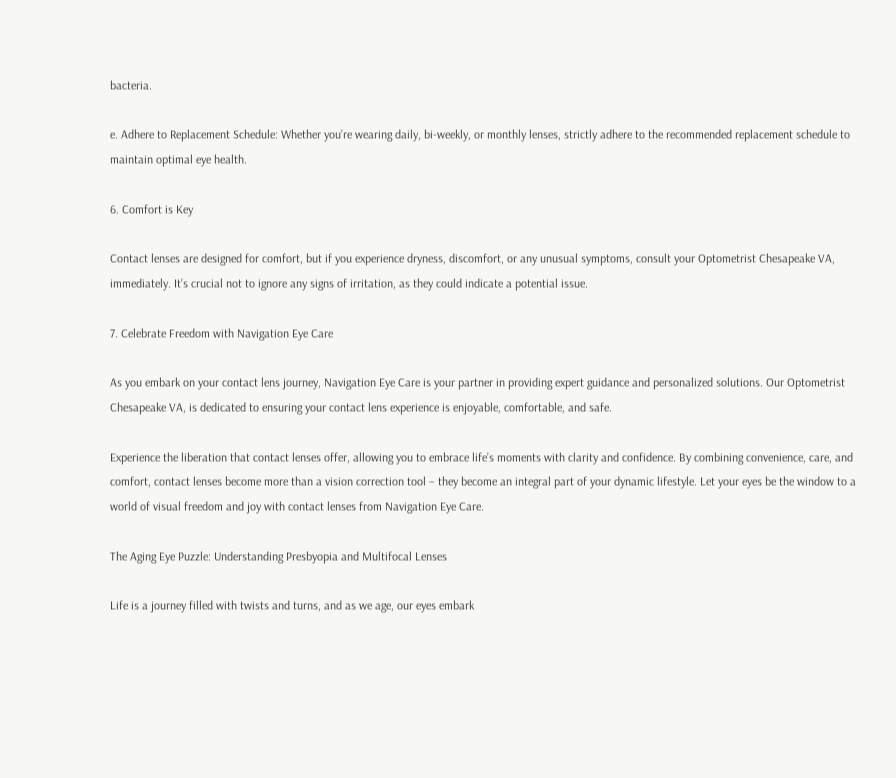bacteria.

e. Adhere to Replacement Schedule: Whether you’re wearing daily, bi-weekly, or monthly lenses, strictly adhere to the recommended replacement schedule to maintain optimal eye health.

6. Comfort is Key

Contact lenses are designed for comfort, but if you experience dryness, discomfort, or any unusual symptoms, consult your Optometrist Chesapeake VA, immediately. It’s crucial not to ignore any signs of irritation, as they could indicate a potential issue.

7. Celebrate Freedom with Navigation Eye Care

As you embark on your contact lens journey, Navigation Eye Care is your partner in providing expert guidance and personalized solutions. Our Optometrist Chesapeake VA, is dedicated to ensuring your contact lens experience is enjoyable, comfortable, and safe.

Experience the liberation that contact lenses offer, allowing you to embrace life’s moments with clarity and confidence. By combining convenience, care, and comfort, contact lenses become more than a vision correction tool – they become an integral part of your dynamic lifestyle. Let your eyes be the window to a world of visual freedom and joy with contact lenses from Navigation Eye Care.

The Aging Eye Puzzle: Understanding Presbyopia and Multifocal Lenses

Life is a journey filled with twists and turns, and as we age, our eyes embark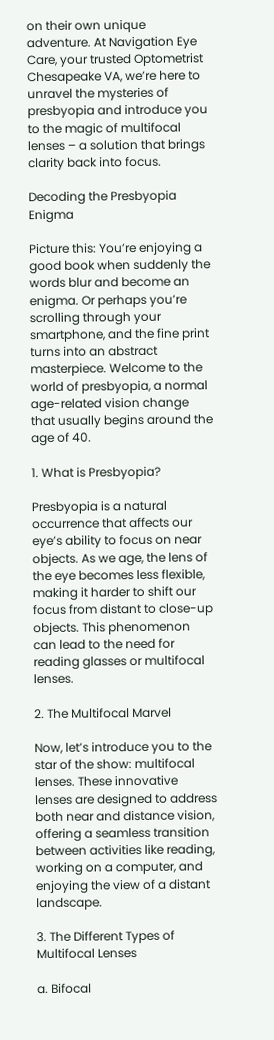on their own unique adventure. At Navigation Eye Care, your trusted Optometrist Chesapeake VA, we’re here to unravel the mysteries of presbyopia and introduce you to the magic of multifocal lenses – a solution that brings clarity back into focus.

Decoding the Presbyopia Enigma

Picture this: You’re enjoying a good book when suddenly the words blur and become an enigma. Or perhaps you’re scrolling through your smartphone, and the fine print turns into an abstract masterpiece. Welcome to the world of presbyopia, a normal age-related vision change that usually begins around the age of 40.

1. What is Presbyopia?

Presbyopia is a natural occurrence that affects our eye’s ability to focus on near objects. As we age, the lens of the eye becomes less flexible, making it harder to shift our focus from distant to close-up objects. This phenomenon can lead to the need for reading glasses or multifocal lenses.

2. The Multifocal Marvel

Now, let’s introduce you to the star of the show: multifocal lenses. These innovative lenses are designed to address both near and distance vision, offering a seamless transition between activities like reading, working on a computer, and enjoying the view of a distant landscape.

3. The Different Types of Multifocal Lenses

a. Bifocal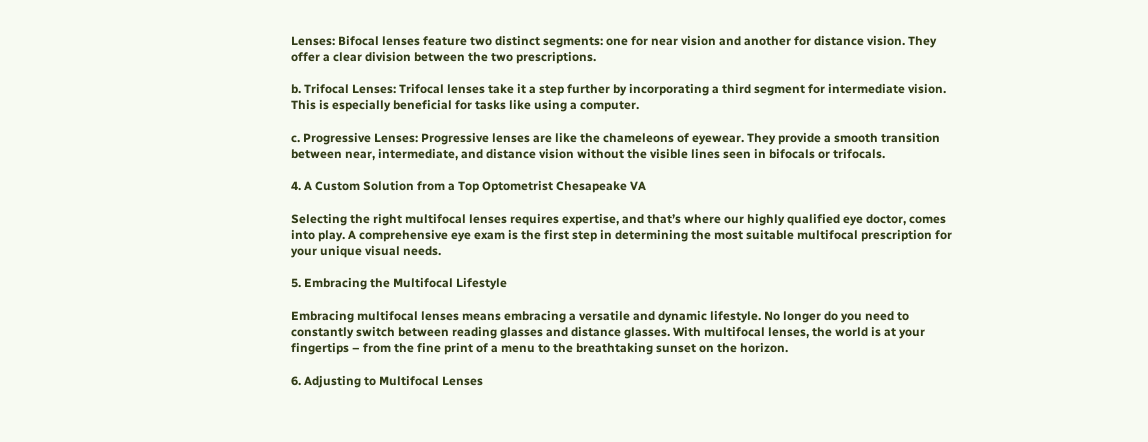Lenses: Bifocal lenses feature two distinct segments: one for near vision and another for distance vision. They offer a clear division between the two prescriptions.

b. Trifocal Lenses: Trifocal lenses take it a step further by incorporating a third segment for intermediate vision. This is especially beneficial for tasks like using a computer.

c. Progressive Lenses: Progressive lenses are like the chameleons of eyewear. They provide a smooth transition between near, intermediate, and distance vision without the visible lines seen in bifocals or trifocals.

4. A Custom Solution from a Top Optometrist Chesapeake VA

Selecting the right multifocal lenses requires expertise, and that’s where our highly qualified eye doctor, comes into play. A comprehensive eye exam is the first step in determining the most suitable multifocal prescription for your unique visual needs.

5. Embracing the Multifocal Lifestyle

Embracing multifocal lenses means embracing a versatile and dynamic lifestyle. No longer do you need to constantly switch between reading glasses and distance glasses. With multifocal lenses, the world is at your fingertips – from the fine print of a menu to the breathtaking sunset on the horizon.

6. Adjusting to Multifocal Lenses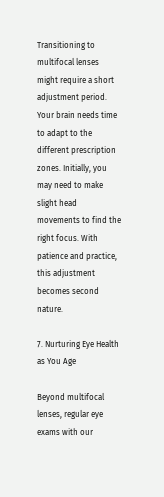Transitioning to multifocal lenses might require a short adjustment period. Your brain needs time to adapt to the different prescription zones. Initially, you may need to make slight head movements to find the right focus. With patience and practice, this adjustment becomes second nature.

7. Nurturing Eye Health as You Age

Beyond multifocal lenses, regular eye exams with our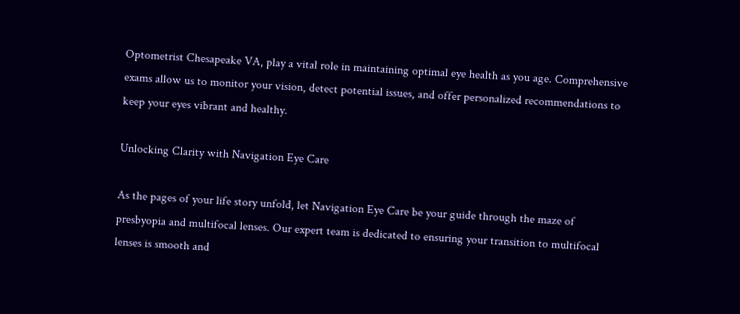Optometrist Chesapeake VA, play a vital role in maintaining optimal eye health as you age. Comprehensive exams allow us to monitor your vision, detect potential issues, and offer personalized recommendations to keep your eyes vibrant and healthy.

Unlocking Clarity with Navigation Eye Care

As the pages of your life story unfold, let Navigation Eye Care be your guide through the maze of presbyopia and multifocal lenses. Our expert team is dedicated to ensuring your transition to multifocal lenses is smooth and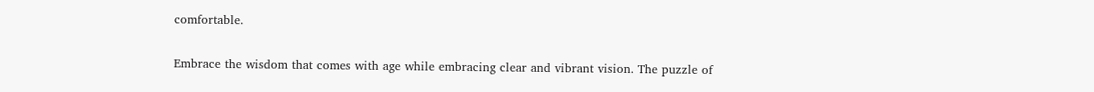comfortable.

Embrace the wisdom that comes with age while embracing clear and vibrant vision. The puzzle of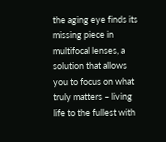the aging eye finds its missing piece in multifocal lenses, a solution that allows you to focus on what truly matters – living life to the fullest with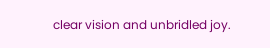clear vision and unbridled joy.